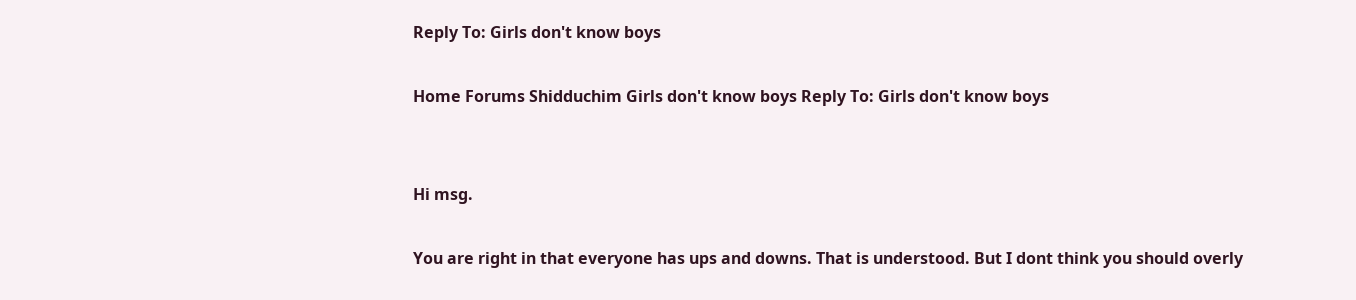Reply To: Girls don't know boys

Home Forums Shidduchim Girls don't know boys Reply To: Girls don't know boys


Hi msg.

You are right in that everyone has ups and downs. That is understood. But I dont think you should overly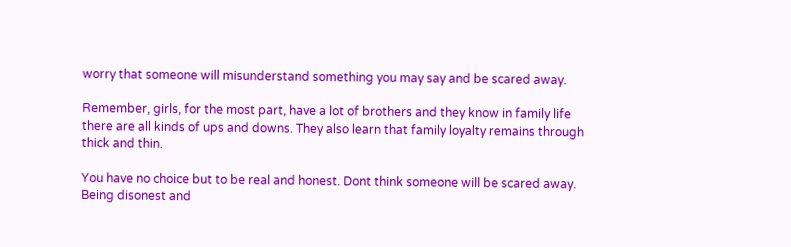worry that someone will misunderstand something you may say and be scared away.

Remember, girls, for the most part, have a lot of brothers and they know in family life there are all kinds of ups and downs. They also learn that family loyalty remains through thick and thin.

You have no choice but to be real and honest. Dont think someone will be scared away. Being disonest and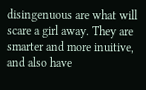disingenuous are what will scare a girl away. They are smarter and more inuitive, and also have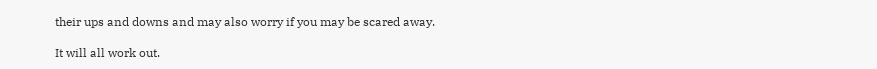their ups and downs and may also worry if you may be scared away.

It will all work out.